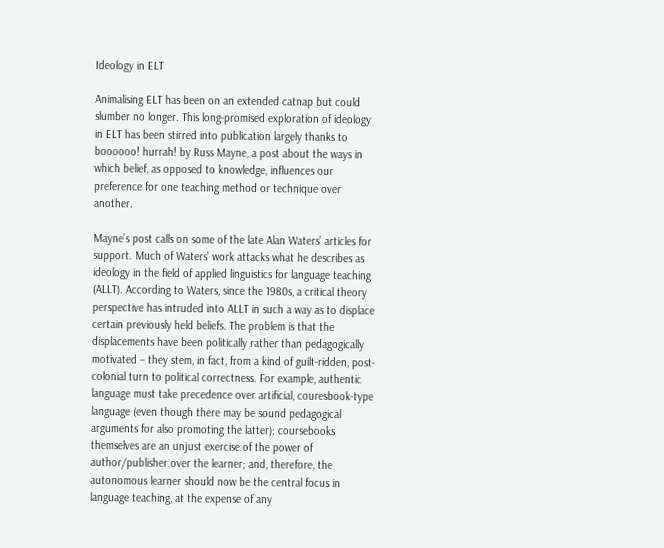Ideology in ELT

Animalising ELT has been on an extended catnap but could slumber no longer. This long-promised exploration of ideology in ELT has been stirred into publication largely thanks to boooooo! hurrah! by Russ Mayne, a post about the ways in which belief, as opposed to knowledge, influences our preference for one teaching method or technique over another.

Mayne’s post calls on some of the late Alan Waters’ articles for support. Much of Waters’ work attacks what he describes as ideology in the field of applied linguistics for language teaching (ALLT). According to Waters, since the 1980s, a critical theory perspective has intruded into ALLT in such a way as to displace certain previously held beliefs. The problem is that the displacements have been politically rather than pedagogically motivated – they stem, in fact, from a kind of guilt-ridden, post-colonial turn to political correctness. For example, authentic language must take precedence over artificial, couresbook-type language (even though there may be sound pedagogical arguments for also promoting the latter); coursebooks themselves are an unjust exercise of the power of author/publisher over the learner; and, therefore, the autonomous learner should now be the central focus in language teaching, at the expense of any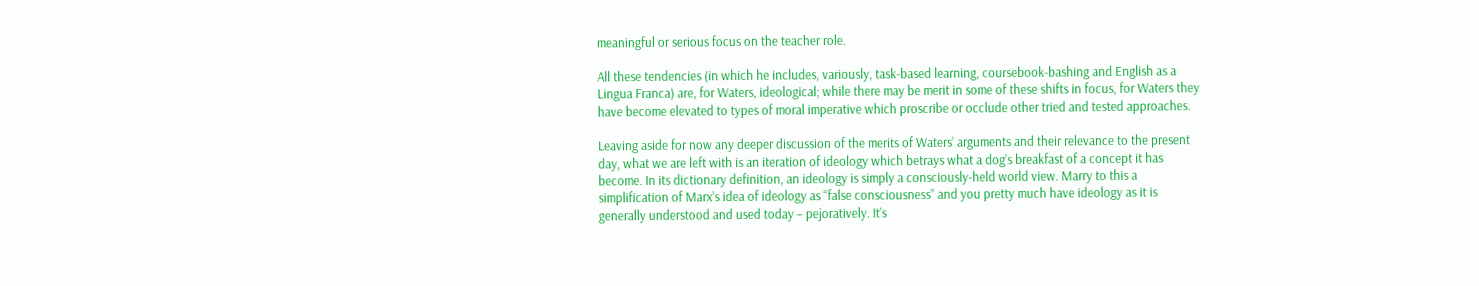meaningful or serious focus on the teacher role.

All these tendencies (in which he includes, variously, task-based learning, coursebook-bashing and English as a Lingua Franca) are, for Waters, ideological; while there may be merit in some of these shifts in focus, for Waters they have become elevated to types of moral imperative which proscribe or occlude other tried and tested approaches.

Leaving aside for now any deeper discussion of the merits of Waters’ arguments and their relevance to the present day, what we are left with is an iteration of ideology which betrays what a dog’s breakfast of a concept it has become. In its dictionary definition, an ideology is simply a consciously-held world view. Marry to this a simplification of Marx’s idea of ideology as “false consciousness” and you pretty much have ideology as it is generally understood and used today – pejoratively. It’s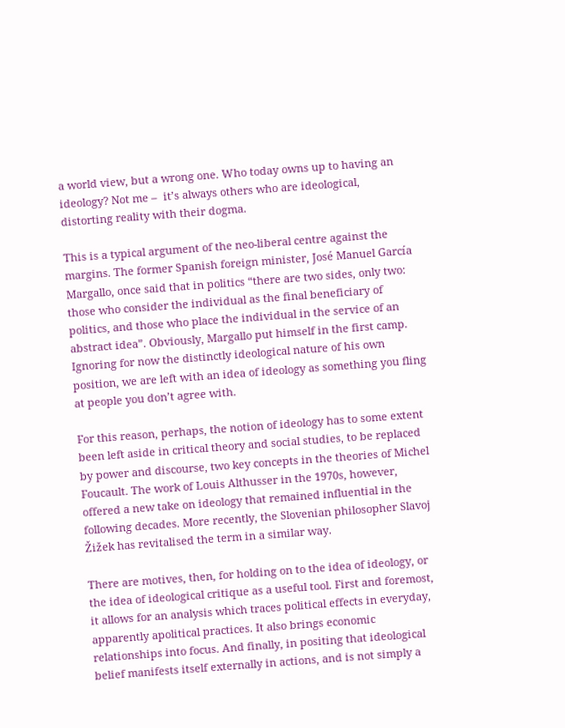a world view, but a wrong one. Who today owns up to having an ideology? Not me –  it’s always others who are ideological, distorting reality with their dogma.

This is a typical argument of the neo-liberal centre against the margins. The former Spanish foreign minister, José Manuel García Margallo, once said that in politics “there are two sides, only two: those who consider the individual as the final beneficiary of politics, and those who place the individual in the service of an abstract idea”. Obviously, Margallo put himself in the first camp. Ignoring for now the distinctly ideological nature of his own position, we are left with an idea of ideology as something you fling at people you don’t agree with.

For this reason, perhaps, the notion of ideology has to some extent been left aside in critical theory and social studies, to be replaced by power and discourse, two key concepts in the theories of Michel Foucault. The work of Louis Althusser in the 1970s, however, offered a new take on ideology that remained influential in the following decades. More recently, the Slovenian philosopher Slavoj Žižek has revitalised the term in a similar way.

There are motives, then, for holding on to the idea of ideology, or the idea of ideological critique as a useful tool. First and foremost, it allows for an analysis which traces political effects in everyday, apparently apolitical practices. It also brings economic relationships into focus. And finally, in positing that ideological belief manifests itself externally in actions, and is not simply a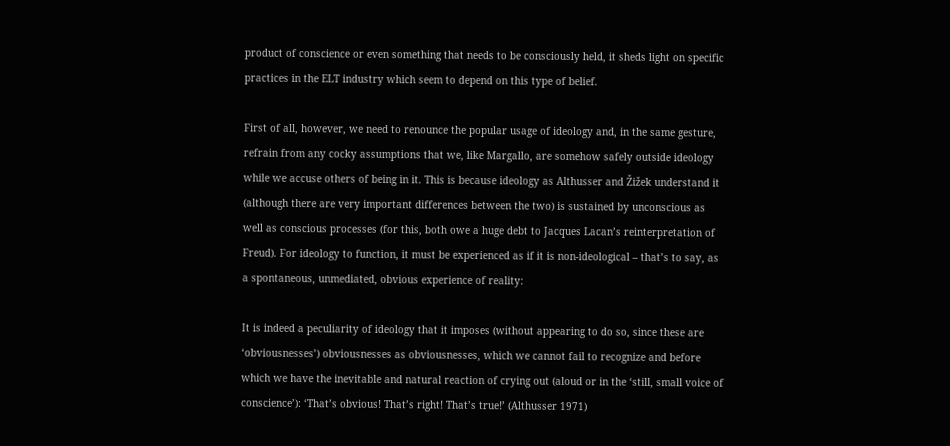product of conscience or even something that needs to be consciously held, it sheds light on specific practices in the ELT industry which seem to depend on this type of belief.

First of all, however, we need to renounce the popular usage of ideology and, in the same gesture, refrain from any cocky assumptions that we, like Margallo, are somehow safely outside ideology while we accuse others of being in it. This is because ideology as Althusser and Žižek understand it (although there are very important differences between the two) is sustained by unconscious as well as conscious processes (for this, both owe a huge debt to Jacques Lacan’s reinterpretation of Freud). For ideology to function, it must be experienced as if it is non-ideological – that’s to say, as a spontaneous, unmediated, obvious experience of reality:

It is indeed a peculiarity of ideology that it imposes (without appearing to do so, since these are ‘obviousnesses’) obviousnesses as obviousnesses, which we cannot fail to recognize and before which we have the inevitable and natural reaction of crying out (aloud or in the ‘still, small voice of conscience’): ‘That’s obvious! That’s right! That’s true!’ (Althusser 1971)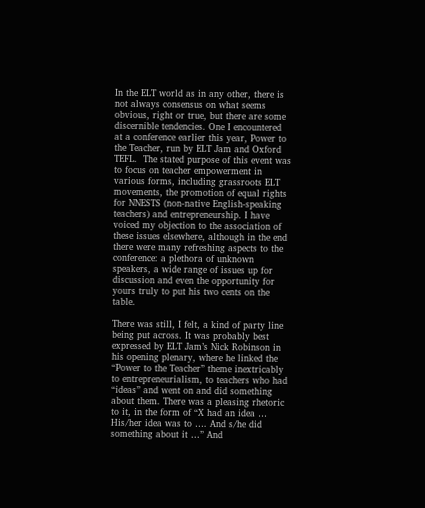In the ELT world as in any other, there is not always consensus on what seems obvious, right or true, but there are some discernible tendencies. One I encountered at a conference earlier this year, Power to the Teacher, run by ELT Jam and Oxford TEFL.  The stated purpose of this event was to focus on teacher empowerment in various forms, including grassroots ELT movements, the promotion of equal rights for NNESTS (non-native English-speaking teachers) and entrepreneurship. I have voiced my objection to the association of these issues elsewhere, although in the end there were many refreshing aspects to the conference: a plethora of unknown speakers, a wide range of issues up for discussion and even the opportunity for yours truly to put his two cents on the table.

There was still, I felt, a kind of party line being put across. It was probably best expressed by ELT Jam’s Nick Robinson in his opening plenary, where he linked the “Power to the Teacher” theme inextricably to entrepreneurialism, to teachers who had “ideas” and went on and did something about them. There was a pleasing rhetoric to it, in the form of “X had an idea … His/her idea was to …. And s/he did something about it …” And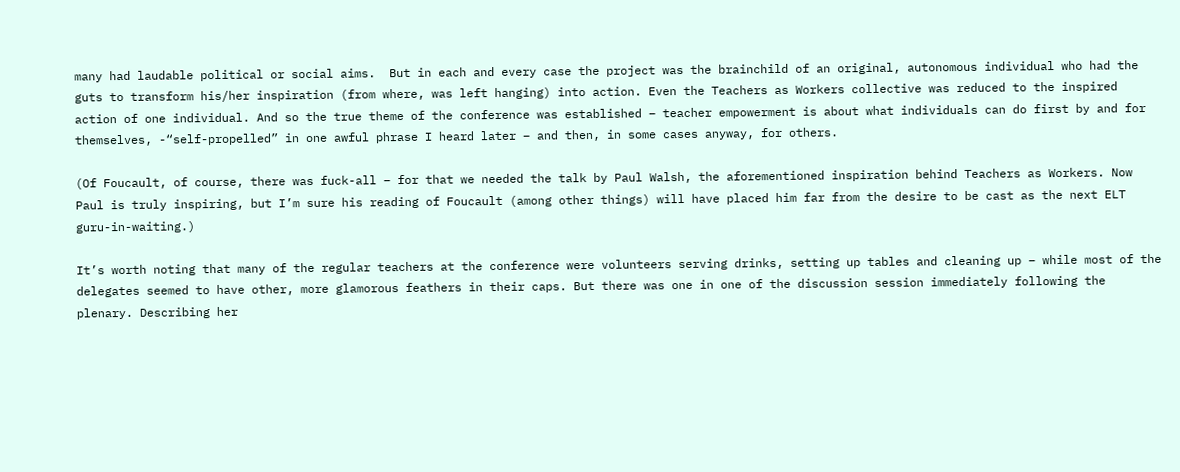many had laudable political or social aims.  But in each and every case the project was the brainchild of an original, autonomous individual who had the guts to transform his/her inspiration (from where, was left hanging) into action. Even the Teachers as Workers collective was reduced to the inspired action of one individual. And so the true theme of the conference was established – teacher empowerment is about what individuals can do first by and for themselves, -“self-propelled” in one awful phrase I heard later – and then, in some cases anyway, for others.

(Of Foucault, of course, there was fuck-all – for that we needed the talk by Paul Walsh, the aforementioned inspiration behind Teachers as Workers. Now Paul is truly inspiring, but I’m sure his reading of Foucault (among other things) will have placed him far from the desire to be cast as the next ELT guru-in-waiting.)

It’s worth noting that many of the regular teachers at the conference were volunteers serving drinks, setting up tables and cleaning up – while most of the delegates seemed to have other, more glamorous feathers in their caps. But there was one in one of the discussion session immediately following the plenary. Describing her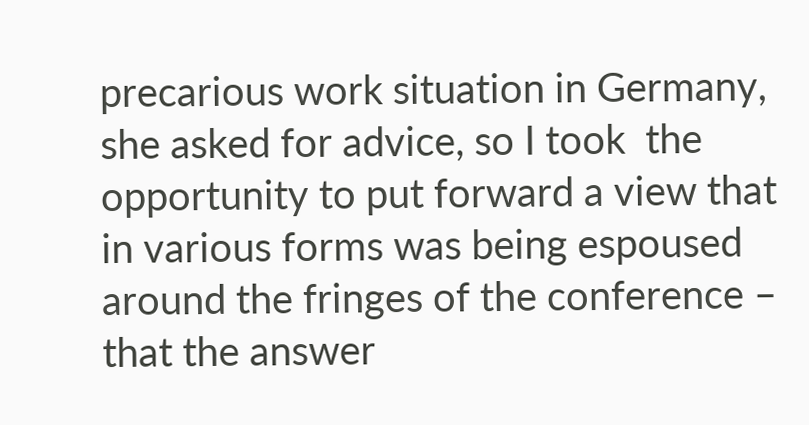precarious work situation in Germany, she asked for advice, so I took  the opportunity to put forward a view that in various forms was being espoused around the fringes of the conference – that the answer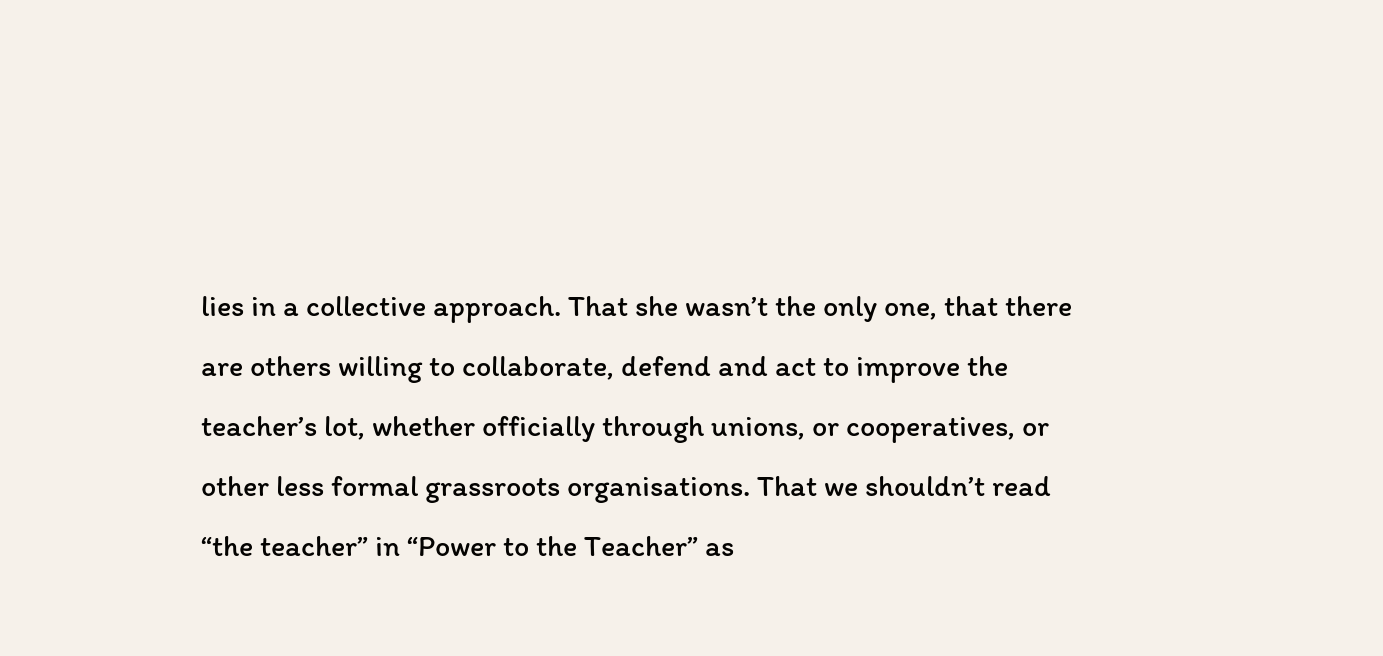lies in a collective approach. That she wasn’t the only one, that there are others willing to collaborate, defend and act to improve the teacher’s lot, whether officially through unions, or cooperatives, or other less formal grassroots organisations. That we shouldn’t read “the teacher” in “Power to the Teacher” as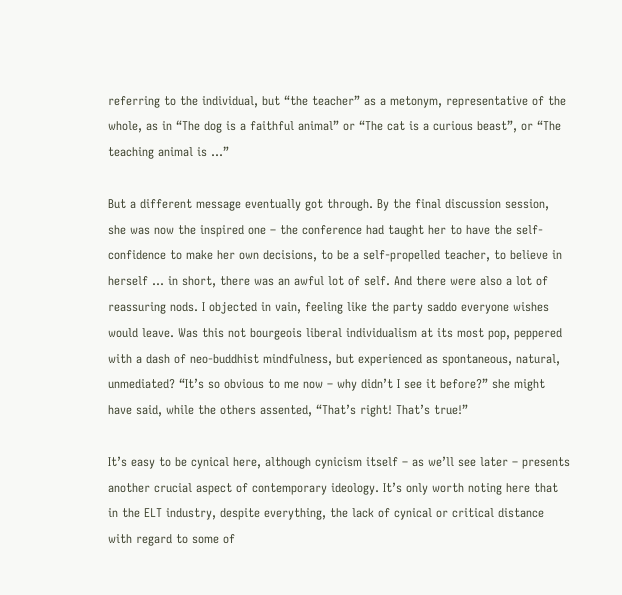referring to the individual, but “the teacher” as a metonym, representative of the whole, as in “The dog is a faithful animal” or “The cat is a curious beast”, or “The teaching animal is …”

But a different message eventually got through. By the final discussion session, she was now the inspired one – the conference had taught her to have the self-confidence to make her own decisions, to be a self-propelled teacher, to believe in herself … in short, there was an awful lot of self. And there were also a lot of reassuring nods. I objected in vain, feeling like the party saddo everyone wishes would leave. Was this not bourgeois liberal individualism at its most pop, peppered with a dash of neo-buddhist mindfulness, but experienced as spontaneous, natural, unmediated? “It’s so obvious to me now – why didn’t I see it before?” she might have said, while the others assented, “That’s right! That’s true!”

It’s easy to be cynical here, although cynicism itself – as we’ll see later – presents another crucial aspect of contemporary ideology. It’s only worth noting here that in the ELT industry, despite everything, the lack of cynical or critical distance with regard to some of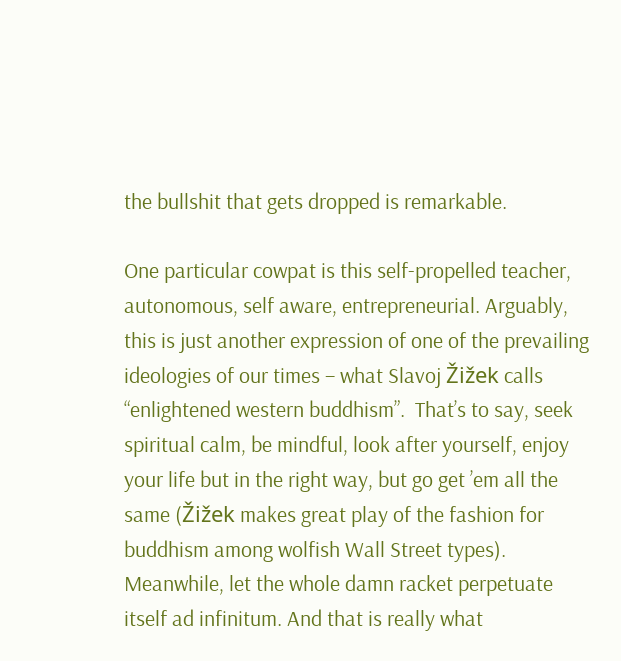the bullshit that gets dropped is remarkable.

One particular cowpat is this self-propelled teacher, autonomous, self aware, entrepreneurial. Arguably, this is just another expression of one of the prevailing ideologies of our times – what Slavoj Žižek calls “enlightened western buddhism”.  That’s to say, seek spiritual calm, be mindful, look after yourself, enjoy your life but in the right way, but go get ’em all the same (Žižek makes great play of the fashion for buddhism among wolfish Wall Street types). Meanwhile, let the whole damn racket perpetuate itself ad infinitum. And that is really what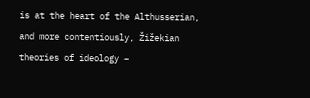is at the heart of the Althusserian, and more contentiously, Žižekian theories of ideology –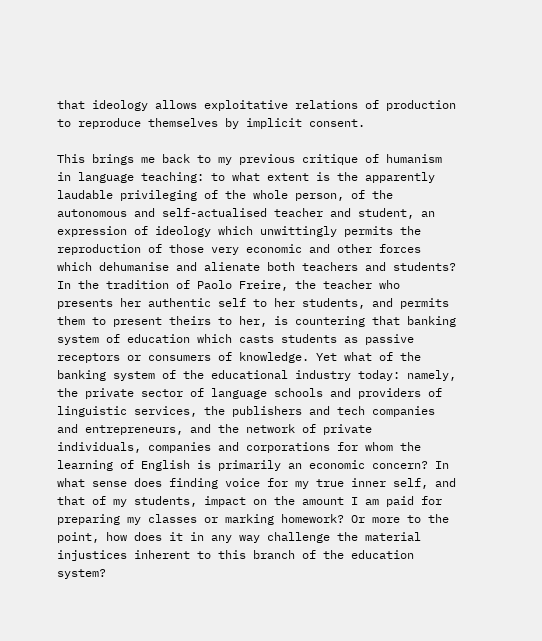that ideology allows exploitative relations of production to reproduce themselves by implicit consent.

This brings me back to my previous critique of humanism in language teaching: to what extent is the apparently laudable privileging of the whole person, of the autonomous and self-actualised teacher and student, an expression of ideology which unwittingly permits the reproduction of those very economic and other forces which dehumanise and alienate both teachers and students? In the tradition of Paolo Freire, the teacher who presents her authentic self to her students, and permits them to present theirs to her, is countering that banking system of education which casts students as passive receptors or consumers of knowledge. Yet what of the banking system of the educational industry today: namely, the private sector of language schools and providers of linguistic services, the publishers and tech companies and entrepreneurs, and the network of private individuals, companies and corporations for whom the learning of English is primarily an economic concern? In what sense does finding voice for my true inner self, and that of my students, impact on the amount I am paid for preparing my classes or marking homework? Or more to the point, how does it in any way challenge the material injustices inherent to this branch of the education system?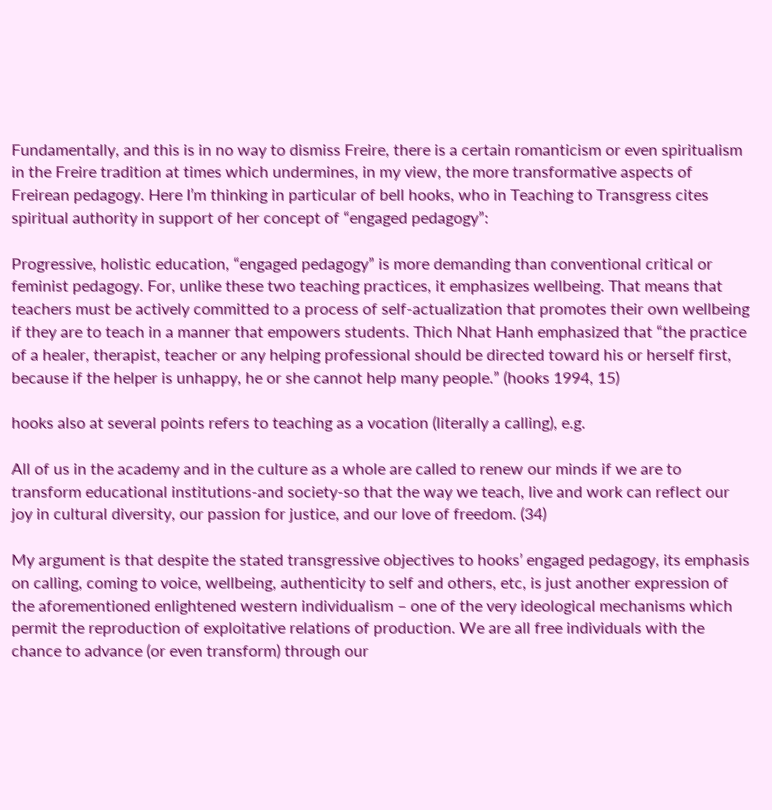Fundamentally, and this is in no way to dismiss Freire, there is a certain romanticism or even spiritualism in the Freire tradition at times which undermines, in my view, the more transformative aspects of Freirean pedagogy. Here I’m thinking in particular of bell hooks, who in Teaching to Transgress cites spiritual authority in support of her concept of “engaged pedagogy”:

Progressive, holistic education, “engaged pedagogy” is more demanding than conventional critical or feminist pedagogy. For, unlike these two teaching practices, it emphasizes wellbeing. That means that teachers must be actively committed to a process of self-actualization that promotes their own wellbeing if they are to teach in a manner that empowers students. Thich Nhat Hanh emphasized that “the practice of a healer, therapist, teacher or any helping professional should be directed toward his or herself first, because if the helper is unhappy, he or she cannot help many people.” (hooks 1994, 15)

hooks also at several points refers to teaching as a vocation (literally a calling), e.g.

All of us in the academy and in the culture as a whole are called to renew our minds if we are to transform educational institutions-and society-so that the way we teach, live and work can reflect our joy in cultural diversity, our passion for justice, and our love of freedom. (34)

My argument is that despite the stated transgressive objectives to hooks’ engaged pedagogy, its emphasis on calling, coming to voice, wellbeing, authenticity to self and others, etc, is just another expression of the aforementioned enlightened western individualism – one of the very ideological mechanisms which permit the reproduction of exploitative relations of production. We are all free individuals with the chance to advance (or even transform) through our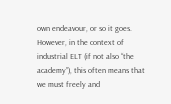own endeavour, or so it goes. However, in the context of industrial ELT (if not also “the academy”), this often means that we must freely and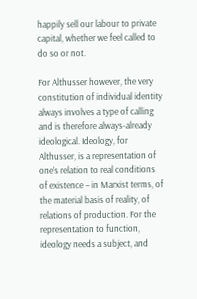happily sell our labour to private capital, whether we feel called to do so or not.

For Althusser however, the very constitution of individual identity always involves a type of calling and is therefore always-already ideological. Ideology, for Althusser, is a representation of one’s relation to real conditions of existence – in Marxist terms, of the material basis of reality, of relations of production. For the representation to function, ideology needs a subject, and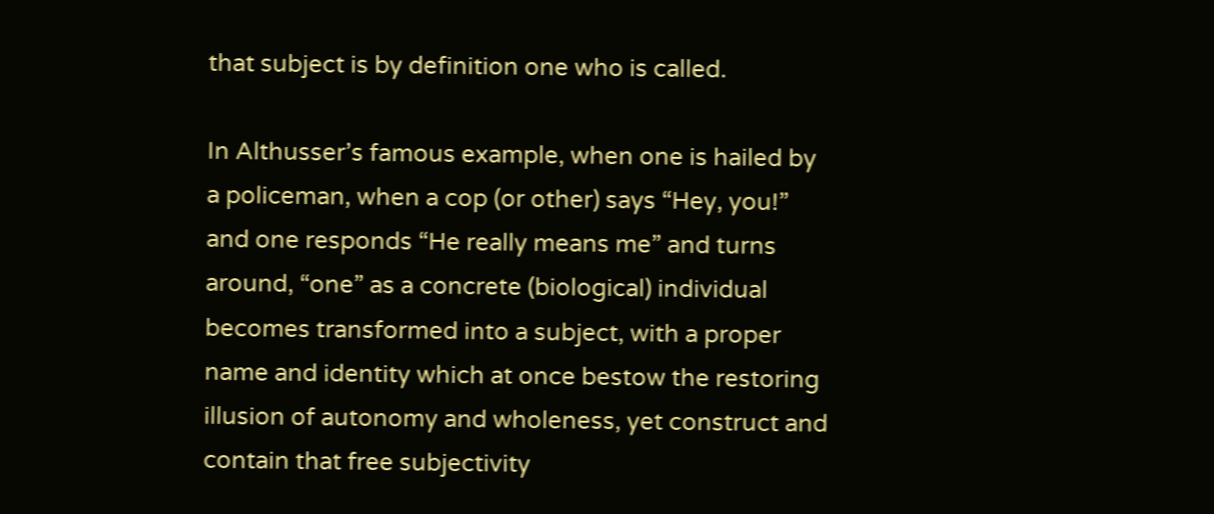that subject is by definition one who is called.

In Althusser’s famous example, when one is hailed by a policeman, when a cop (or other) says “Hey, you!” and one responds “He really means me” and turns around, “one” as a concrete (biological) individual becomes transformed into a subject, with a proper name and identity which at once bestow the restoring illusion of autonomy and wholeness, yet construct and contain that free subjectivity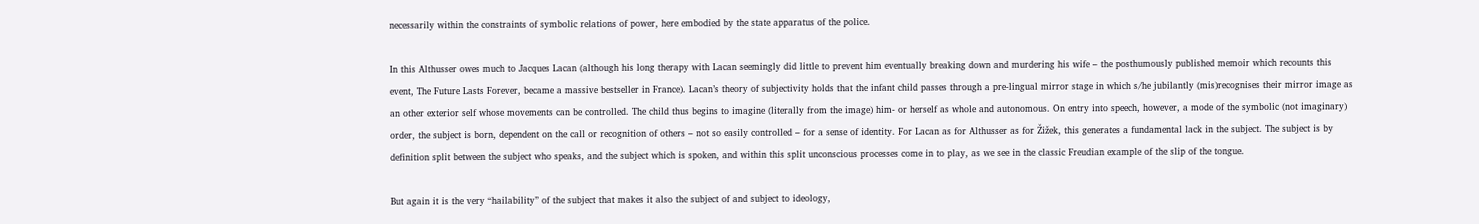necessarily within the constraints of symbolic relations of power, here embodied by the state apparatus of the police.

In this Althusser owes much to Jacques Lacan (although his long therapy with Lacan seemingly did little to prevent him eventually breaking down and murdering his wife – the posthumously published memoir which recounts this event, The Future Lasts Forever, became a massive bestseller in France). Lacan’s theory of subjectivity holds that the infant child passes through a pre-lingual mirror stage in which s/he jubilantly (mis)recognises their mirror image as an other exterior self whose movements can be controlled. The child thus begins to imagine (literally from the image) him- or herself as whole and autonomous. On entry into speech, however, a mode of the symbolic (not imaginary) order, the subject is born, dependent on the call or recognition of others – not so easily controlled – for a sense of identity. For Lacan as for Althusser as for Žižek, this generates a fundamental lack in the subject. The subject is by definition split between the subject who speaks, and the subject which is spoken, and within this split unconscious processes come in to play, as we see in the classic Freudian example of the slip of the tongue.

But again it is the very “hailability” of the subject that makes it also the subject of and subject to ideology,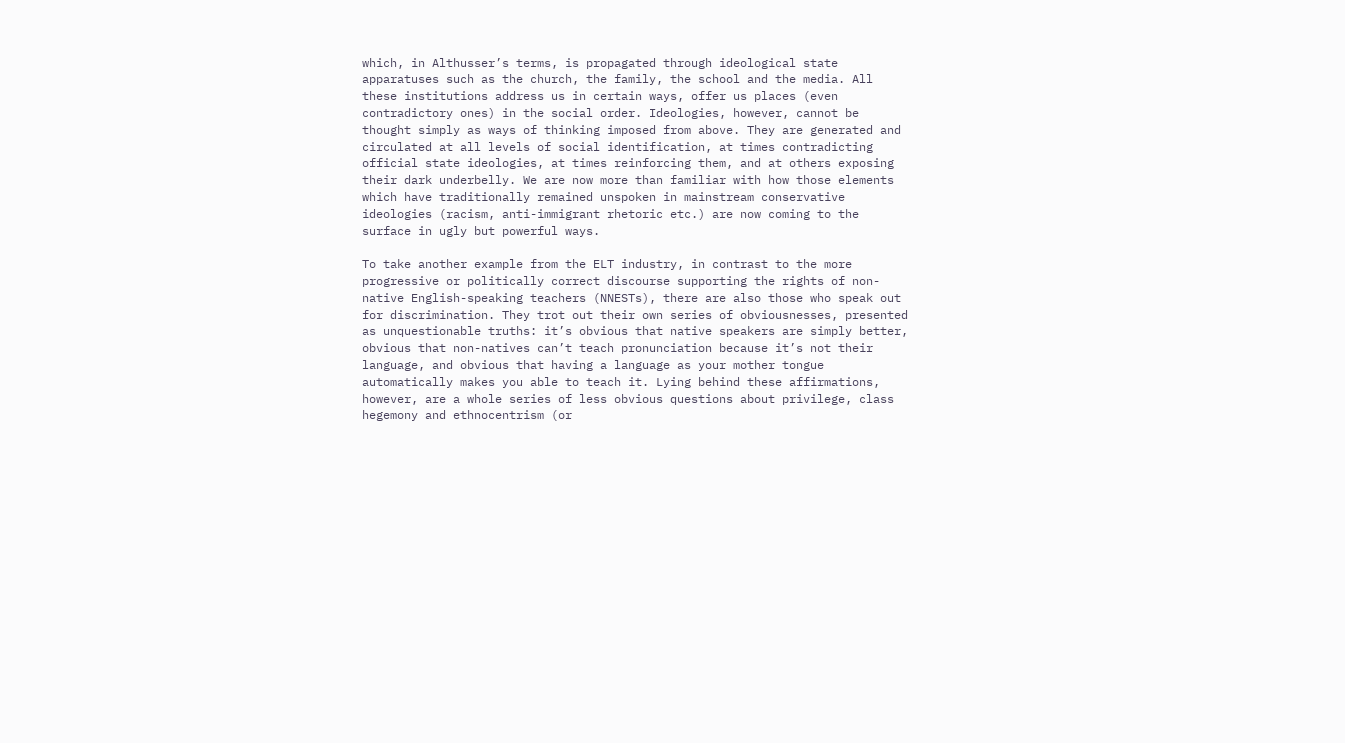which, in Althusser’s terms, is propagated through ideological state apparatuses such as the church, the family, the school and the media. All these institutions address us in certain ways, offer us places (even contradictory ones) in the social order. Ideologies, however, cannot be thought simply as ways of thinking imposed from above. They are generated and circulated at all levels of social identification, at times contradicting official state ideologies, at times reinforcing them, and at others exposing their dark underbelly. We are now more than familiar with how those elements which have traditionally remained unspoken in mainstream conservative ideologies (racism, anti-immigrant rhetoric etc.) are now coming to the surface in ugly but powerful ways.

To take another example from the ELT industry, in contrast to the more progressive or politically correct discourse supporting the rights of non-native English-speaking teachers (NNESTs), there are also those who speak out for discrimination. They trot out their own series of obviousnesses, presented as unquestionable truths: it’s obvious that native speakers are simply better, obvious that non-natives can’t teach pronunciation because it’s not their language, and obvious that having a language as your mother tongue automatically makes you able to teach it. Lying behind these affirmations, however, are a whole series of less obvious questions about privilege, class hegemony and ethnocentrism (or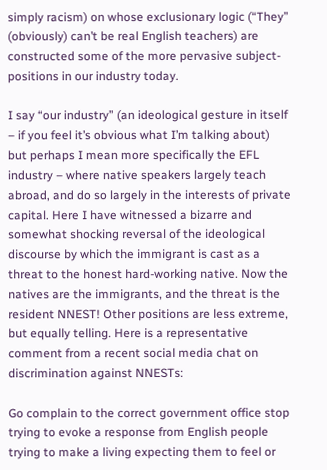simply racism) on whose exclusionary logic (“They” (obviously) can’t be real English teachers) are constructed some of the more pervasive subject-positions in our industry today.

I say “our industry” (an ideological gesture in itself – if you feel it’s obvious what I’m talking about) but perhaps I mean more specifically the EFL industry – where native speakers largely teach abroad, and do so largely in the interests of private capital. Here I have witnessed a bizarre and somewhat shocking reversal of the ideological discourse by which the immigrant is cast as a threat to the honest hard-working native. Now the natives are the immigrants, and the threat is the resident NNEST! Other positions are less extreme, but equally telling. Here is a representative comment from a recent social media chat on discrimination against NNESTs:

Go complain to the correct government office stop trying to evoke a response from English people trying to make a living expecting them to feel or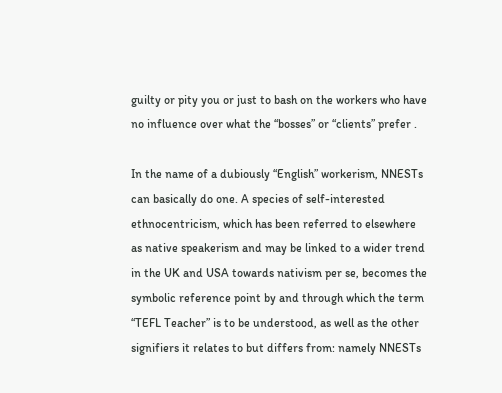guilty or pity you or just to bash on the workers who have no influence over what the “bosses” or “clients” prefer .

In the name of a dubiously “English” workerism, NNESTs can basically do one. A species of self-interested ethnocentricism, which has been referred to elsewhere as native speakerism and may be linked to a wider trend in the UK and USA towards nativism per se, becomes the symbolic reference point by and through which the term “TEFL Teacher” is to be understood, as well as the other signifiers it relates to but differs from: namely NNESTs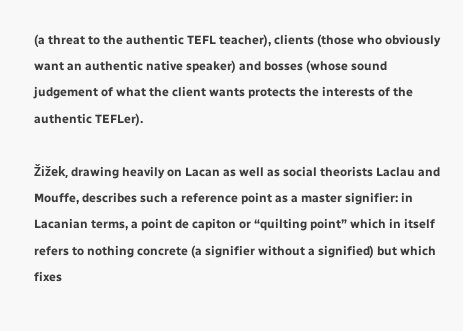(a threat to the authentic TEFL teacher), clients (those who obviously want an authentic native speaker) and bosses (whose sound judgement of what the client wants protects the interests of the authentic TEFLer).

Žižek, drawing heavily on Lacan as well as social theorists Laclau and Mouffe, describes such a reference point as a master signifier: in Lacanian terms, a point de capiton or “quilting point” which in itself refers to nothing concrete (a signifier without a signified) but which fixes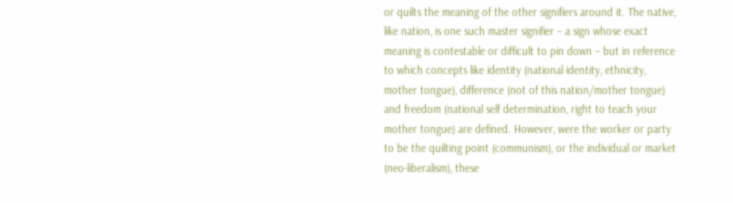or quilts the meaning of the other signifiers around it. The native, like nation, is one such master signifier – a sign whose exact meaning is contestable or difficult to pin down – but in reference to which concepts like identity (national identity, ethnicity, mother tongue), difference (not of this nation/mother tongue) and freedom (national self determination, right to teach your mother tongue) are defined. However, were the worker or party to be the quilting point (communism), or the individual or market (neo-liberalism), these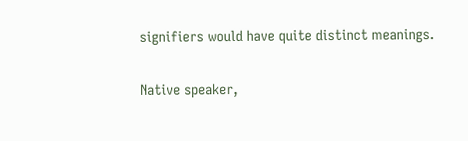signifiers would have quite distinct meanings.

Native speaker,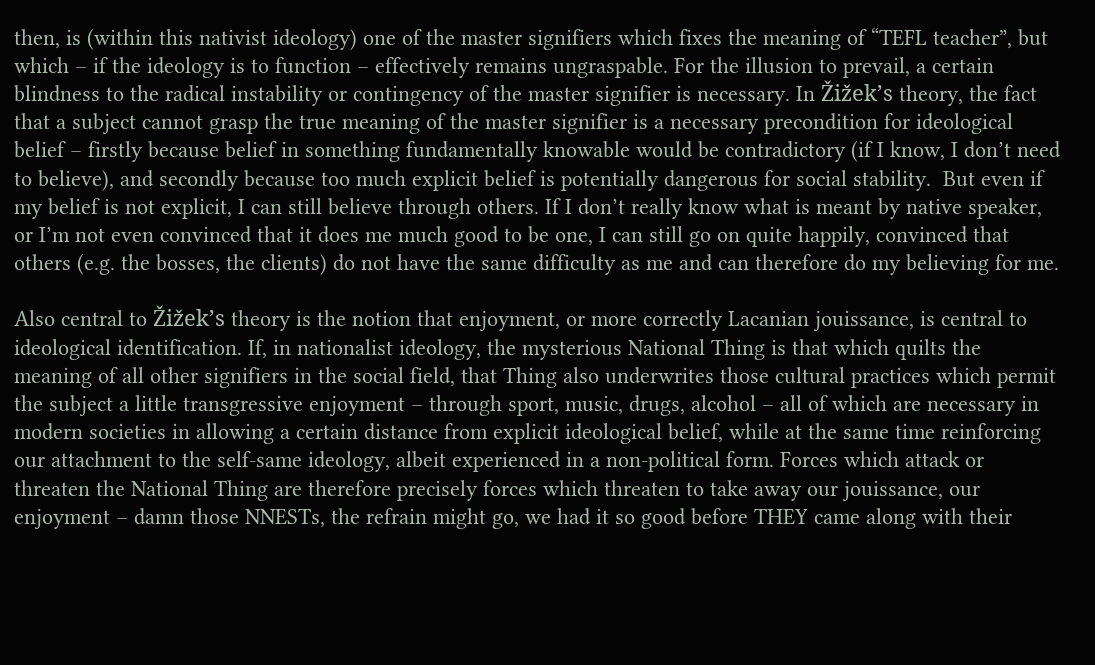then, is (within this nativist ideology) one of the master signifiers which fixes the meaning of “TEFL teacher”, but which – if the ideology is to function – effectively remains ungraspable. For the illusion to prevail, a certain blindness to the radical instability or contingency of the master signifier is necessary. In Žižek’s theory, the fact that a subject cannot grasp the true meaning of the master signifier is a necessary precondition for ideological belief – firstly because belief in something fundamentally knowable would be contradictory (if I know, I don’t need to believe), and secondly because too much explicit belief is potentially dangerous for social stability.  But even if my belief is not explicit, I can still believe through others. If I don’t really know what is meant by native speaker, or I’m not even convinced that it does me much good to be one, I can still go on quite happily, convinced that others (e.g. the bosses, the clients) do not have the same difficulty as me and can therefore do my believing for me.

Also central to Žižek’s theory is the notion that enjoyment, or more correctly Lacanian jouissance, is central to ideological identification. If, in nationalist ideology, the mysterious National Thing is that which quilts the meaning of all other signifiers in the social field, that Thing also underwrites those cultural practices which permit the subject a little transgressive enjoyment – through sport, music, drugs, alcohol – all of which are necessary in modern societies in allowing a certain distance from explicit ideological belief, while at the same time reinforcing our attachment to the self-same ideology, albeit experienced in a non-political form. Forces which attack or threaten the National Thing are therefore precisely forces which threaten to take away our jouissance, our enjoyment – damn those NNESTs, the refrain might go, we had it so good before THEY came along with their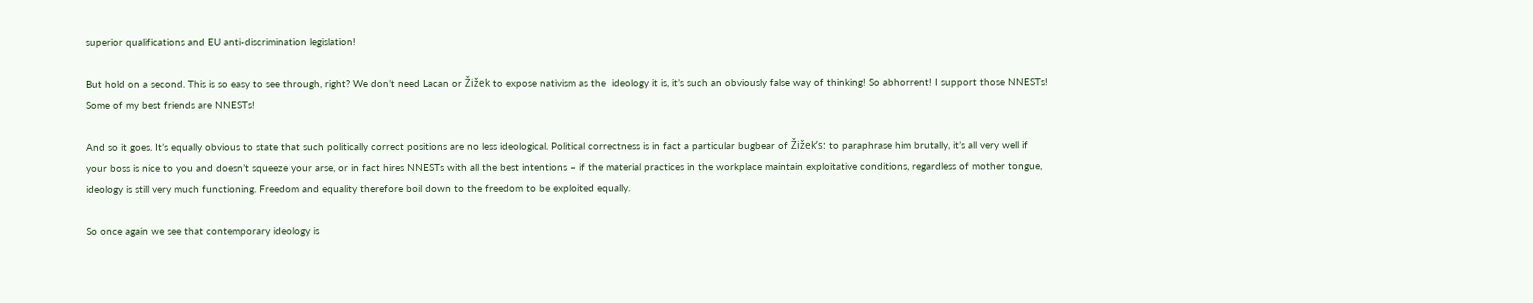superior qualifications and EU anti-discrimination legislation!

But hold on a second. This is so easy to see through, right? We don’t need Lacan or Žižek to expose nativism as the  ideology it is, it’s such an obviously false way of thinking! So abhorrent! I support those NNESTs! Some of my best friends are NNESTs!

And so it goes. It’s equally obvious to state that such politically correct positions are no less ideological. Political correctness is in fact a particular bugbear of Žižek’s: to paraphrase him brutally, it’s all very well if your boss is nice to you and doesn’t squeeze your arse, or in fact hires NNESTs with all the best intentions – if the material practices in the workplace maintain exploitative conditions, regardless of mother tongue, ideology is still very much functioning. Freedom and equality therefore boil down to the freedom to be exploited equally.

So once again we see that contemporary ideology is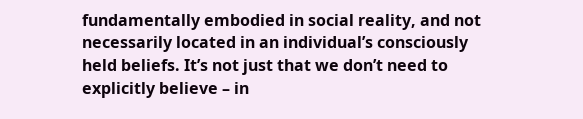fundamentally embodied in social reality, and not necessarily located in an individual’s consciously held beliefs. It’s not just that we don’t need to explicitly believe – in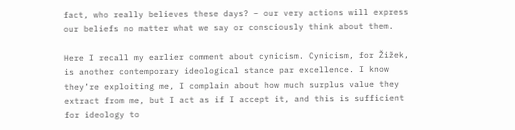fact, who really believes these days? – our very actions will express our beliefs no matter what we say or consciously think about them.

Here I recall my earlier comment about cynicism. Cynicism, for Žižek, is another contemporary ideological stance par excellence. I know they’re exploiting me, I complain about how much surplus value they extract from me, but I act as if I accept it, and this is sufficient for ideology to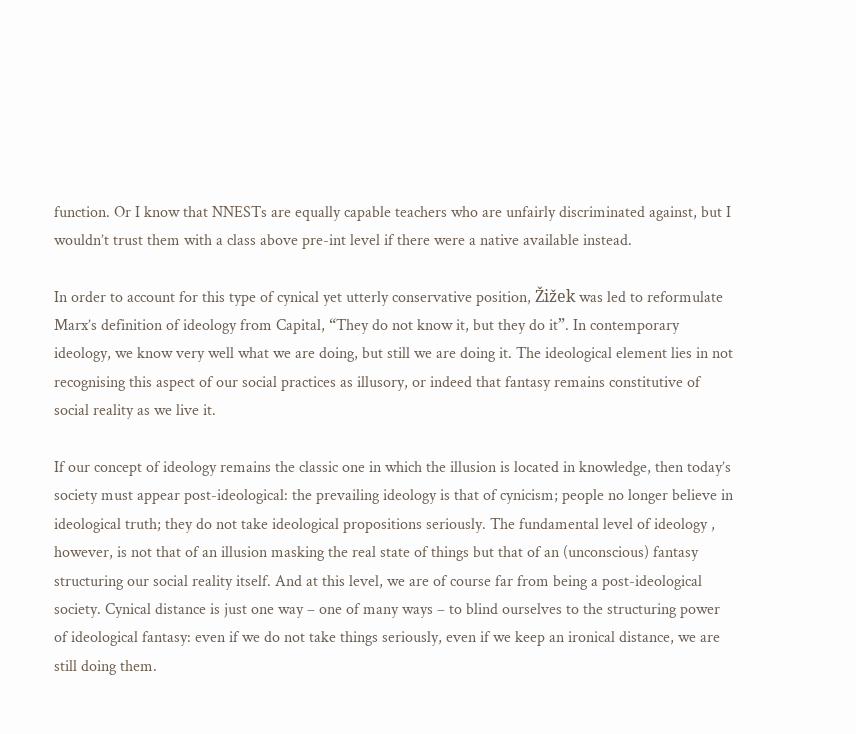function. Or I know that NNESTs are equally capable teachers who are unfairly discriminated against, but I wouldn’t trust them with a class above pre-int level if there were a native available instead.

In order to account for this type of cynical yet utterly conservative position, Žižek was led to reformulate Marx’s definition of ideology from Capital, “They do not know it, but they do it”. In contemporary ideology, we know very well what we are doing, but still we are doing it. The ideological element lies in not recognising this aspect of our social practices as illusory, or indeed that fantasy remains constitutive of social reality as we live it.

If our concept of ideology remains the classic one in which the illusion is located in knowledge, then today’s society must appear post-ideological: the prevailing ideology is that of cynicism; people no longer believe in ideological truth; they do not take ideological propositions seriously. The fundamental level of ideology , however, is not that of an illusion masking the real state of things but that of an (unconscious) fantasy structuring our social reality itself. And at this level, we are of course far from being a post-ideological society. Cynical distance is just one way – one of many ways – to blind ourselves to the structuring power of ideological fantasy: even if we do not take things seriously, even if we keep an ironical distance, we are still doing them.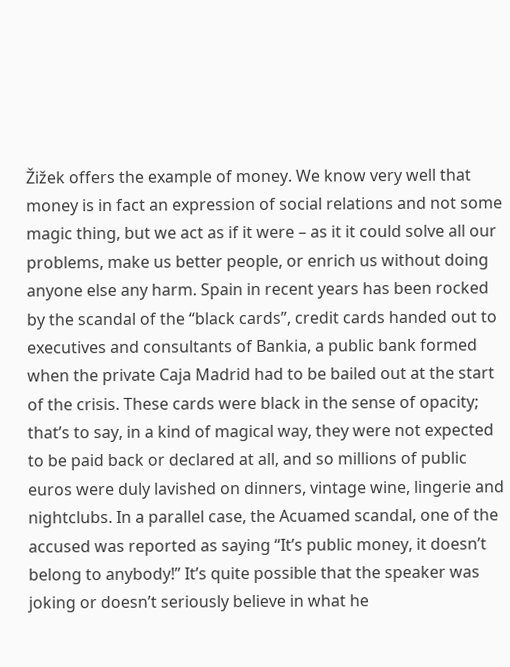Žižek offers the example of money. We know very well that money is in fact an expression of social relations and not some magic thing, but we act as if it were – as it it could solve all our problems, make us better people, or enrich us without doing anyone else any harm. Spain in recent years has been rocked by the scandal of the “black cards”, credit cards handed out to executives and consultants of Bankia, a public bank formed when the private Caja Madrid had to be bailed out at the start of the crisis. These cards were black in the sense of opacity; that’s to say, in a kind of magical way, they were not expected to be paid back or declared at all, and so millions of public euros were duly lavished on dinners, vintage wine, lingerie and nightclubs. In a parallel case, the Acuamed scandal, one of the accused was reported as saying “It’s public money, it doesn’t belong to anybody!” It’s quite possible that the speaker was joking or doesn’t seriously believe in what he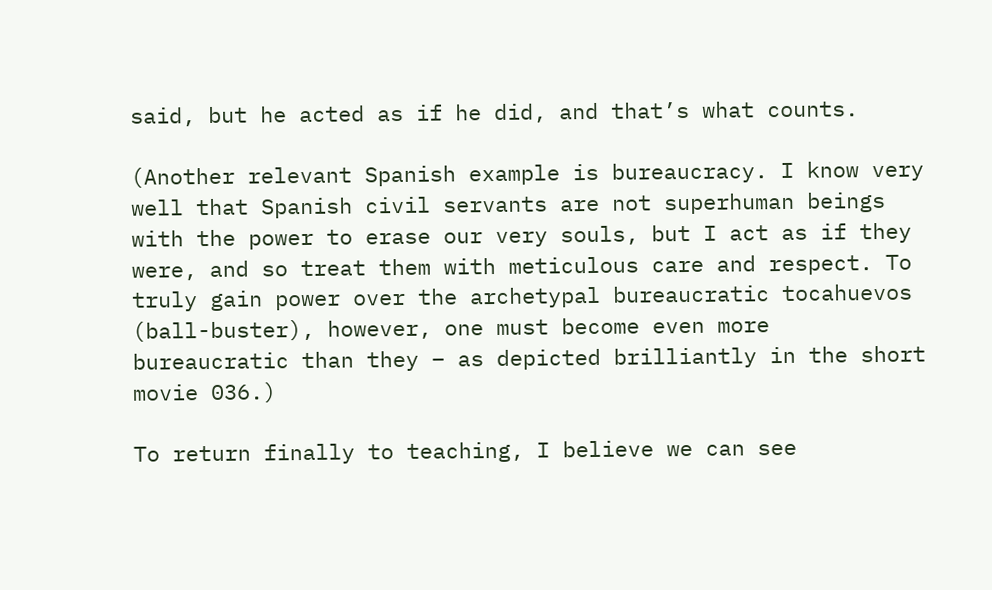said, but he acted as if he did, and that’s what counts.

(Another relevant Spanish example is bureaucracy. I know very well that Spanish civil servants are not superhuman beings with the power to erase our very souls, but I act as if they were, and so treat them with meticulous care and respect. To truly gain power over the archetypal bureaucratic tocahuevos (ball-buster), however, one must become even more bureaucratic than they – as depicted brilliantly in the short movie 036.)

To return finally to teaching, I believe we can see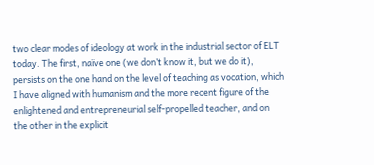two clear modes of ideology at work in the industrial sector of ELT today. The first, naïve one (we don’t know it, but we do it), persists on the one hand on the level of teaching as vocation, which I have aligned with humanism and the more recent figure of the enlightened and entrepreneurial self-propelled teacher, and on the other in the explicit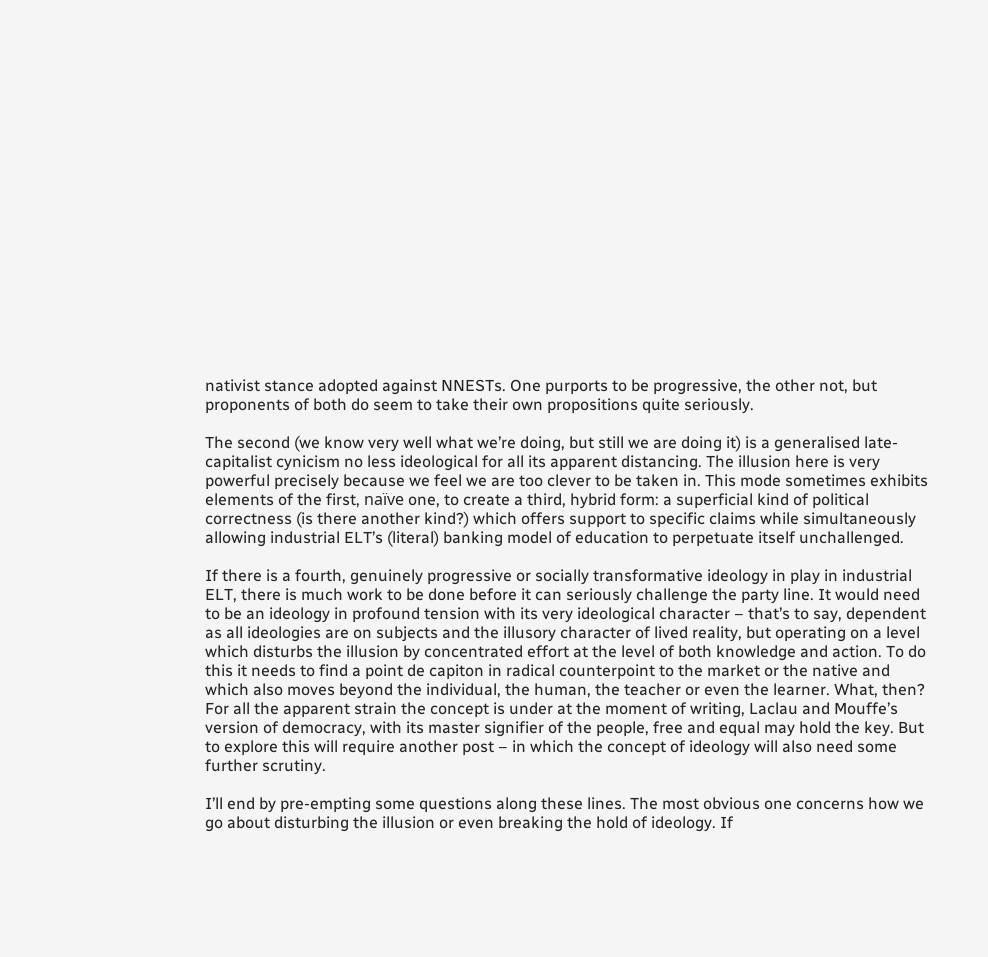nativist stance adopted against NNESTs. One purports to be progressive, the other not, but proponents of both do seem to take their own propositions quite seriously.

The second (we know very well what we’re doing, but still we are doing it) is a generalised late-capitalist cynicism no less ideological for all its apparent distancing. The illusion here is very powerful precisely because we feel we are too clever to be taken in. This mode sometimes exhibits elements of the first, naïve one, to create a third, hybrid form: a superficial kind of political correctness (is there another kind?) which offers support to specific claims while simultaneously allowing industrial ELT’s (literal) banking model of education to perpetuate itself unchallenged.

If there is a fourth, genuinely progressive or socially transformative ideology in play in industrial ELT, there is much work to be done before it can seriously challenge the party line. It would need to be an ideology in profound tension with its very ideological character – that’s to say, dependent as all ideologies are on subjects and the illusory character of lived reality, but operating on a level which disturbs the illusion by concentrated effort at the level of both knowledge and action. To do this it needs to find a point de capiton in radical counterpoint to the market or the native and which also moves beyond the individual, the human, the teacher or even the learner. What, then? For all the apparent strain the concept is under at the moment of writing, Laclau and Mouffe’s version of democracy, with its master signifier of the people, free and equal may hold the key. But to explore this will require another post – in which the concept of ideology will also need some further scrutiny.

I’ll end by pre-empting some questions along these lines. The most obvious one concerns how we go about disturbing the illusion or even breaking the hold of ideology. If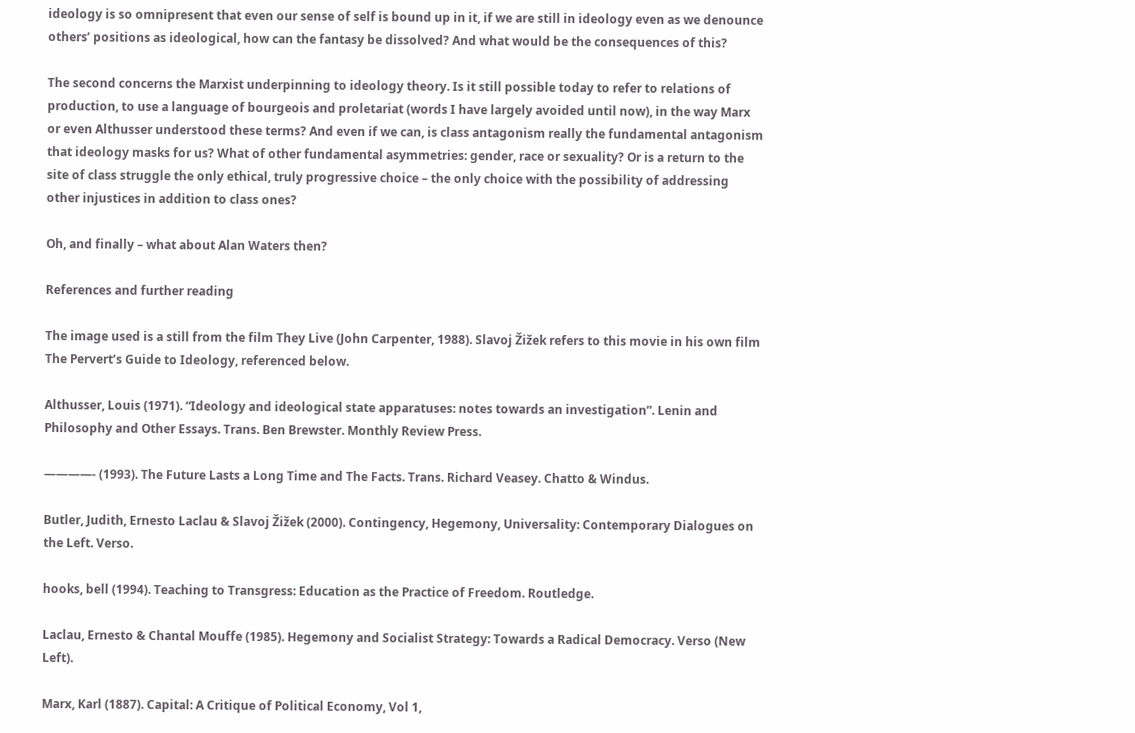ideology is so omnipresent that even our sense of self is bound up in it, if we are still in ideology even as we denounce others’ positions as ideological, how can the fantasy be dissolved? And what would be the consequences of this?

The second concerns the Marxist underpinning to ideology theory. Is it still possible today to refer to relations of production, to use a language of bourgeois and proletariat (words I have largely avoided until now), in the way Marx or even Althusser understood these terms? And even if we can, is class antagonism really the fundamental antagonism that ideology masks for us? What of other fundamental asymmetries: gender, race or sexuality? Or is a return to the site of class struggle the only ethical, truly progressive choice – the only choice with the possibility of addressing other injustices in addition to class ones?

Oh, and finally – what about Alan Waters then?

References and further reading

The image used is a still from the film They Live (John Carpenter, 1988). Slavoj Žižek refers to this movie in his own film The Pervert’s Guide to Ideology, referenced below.

Althusser, Louis (1971). “Ideology and ideological state apparatuses: notes towards an investigation”. Lenin and Philosophy and Other Essays. Trans. Ben Brewster. Monthly Review Press.

————- (1993). The Future Lasts a Long Time and The Facts. Trans. Richard Veasey. Chatto & Windus.

Butler, Judith, Ernesto Laclau & Slavoj Žižek (2000). Contingency, Hegemony, Universality: Contemporary Dialogues on the Left. Verso.

hooks, bell (1994). Teaching to Transgress: Education as the Practice of Freedom. Routledge.

Laclau, Ernesto & Chantal Mouffe (1985). Hegemony and Socialist Strategy: Towards a Radical Democracy. Verso (New Left).

Marx, Karl (1887). Capital: A Critique of Political Economy, Vol 1,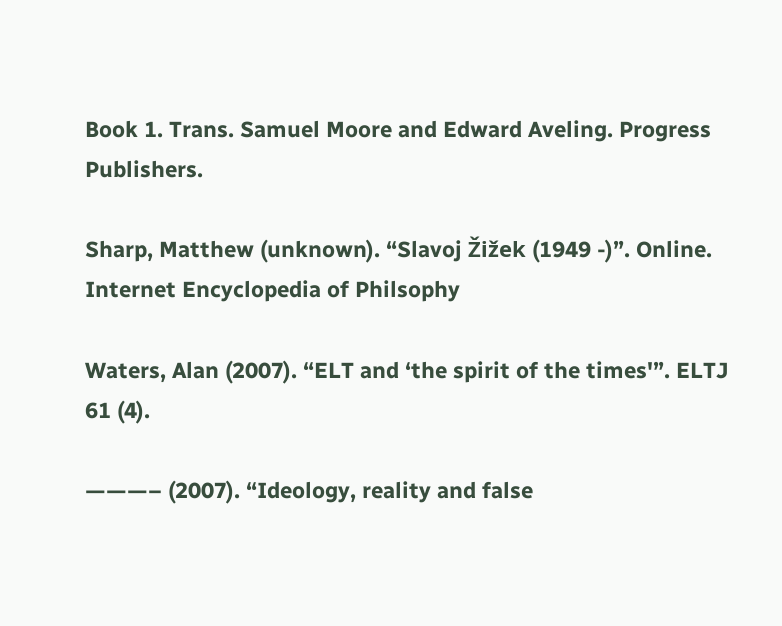Book 1. Trans. Samuel Moore and Edward Aveling. Progress Publishers.

Sharp, Matthew (unknown). “Slavoj Žižek (1949 -)”. Online. Internet Encyclopedia of Philsophy

Waters, Alan (2007). “ELT and ‘the spirit of the times'”. ELTJ 61 (4).

———– (2007). “Ideology, reality and false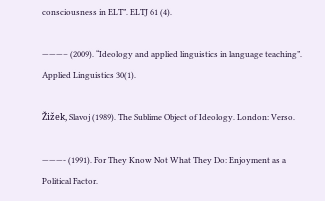consciousness in ELT”. ELTJ 61 (4).

———– (2009). “Ideology and applied linguistics in language teaching”. Applied Linguistics 30(1).

Žižek, Slavoj (1989). The Sublime Object of Ideology. London: Verso.

———- (1991). For They Know Not What They Do: Enjoyment as a Political Factor.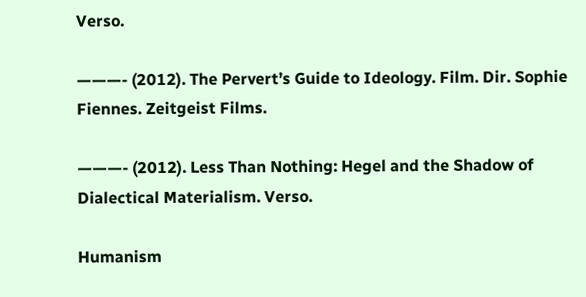Verso.

———- (2012). The Pervert’s Guide to Ideology. Film. Dir. Sophie Fiennes. Zeitgeist Films.

———- (2012). Less Than Nothing: Hegel and the Shadow of Dialectical Materialism. Verso.

Humanism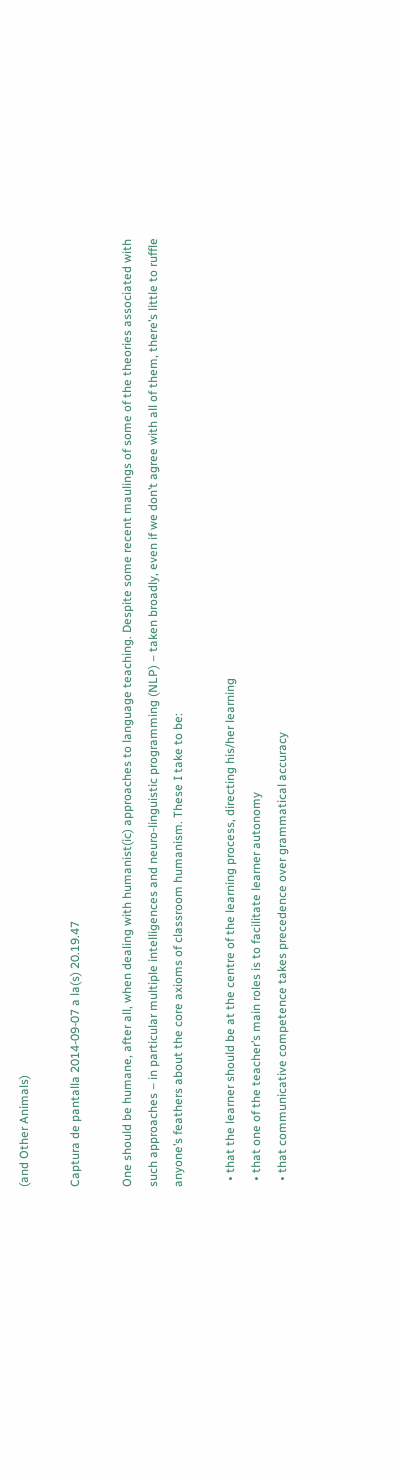(and Other Animals)

Captura de pantalla 2014-09-07 a la(s) 20.19.47

One should be humane, after all, when dealing with humanist(ic) approaches to language teaching. Despite some recent maulings of some of the theories associated with such approaches – in particular multiple intelligences and neuro-linguistic programming (NLP) – taken broadly, even if we don’t agree with all of them, there’s little to ruffle anyone’s feathers about the core axioms of classroom humanism. These I take to be:

  • that the learner should be at the centre of the learning process, directing his/her learning
  • that one of the teacher’s main roles is to facilitate learner autonomy
  • that communicative competence takes precedence over grammatical accuracy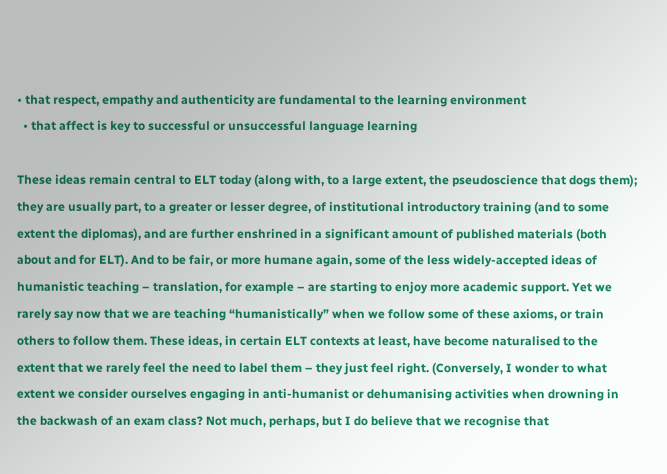• that respect, empathy and authenticity are fundamental to the learning environment
  • that affect is key to successful or unsuccessful language learning

These ideas remain central to ELT today (along with, to a large extent, the pseudoscience that dogs them); they are usually part, to a greater or lesser degree, of institutional introductory training (and to some extent the diplomas), and are further enshrined in a significant amount of published materials (both about and for ELT). And to be fair, or more humane again, some of the less widely-accepted ideas of humanistic teaching – translation, for example – are starting to enjoy more academic support. Yet we rarely say now that we are teaching “humanistically” when we follow some of these axioms, or train others to follow them. These ideas, in certain ELT contexts at least, have become naturalised to the extent that we rarely feel the need to label them – they just feel right. (Conversely, I wonder to what extent we consider ourselves engaging in anti-humanist or dehumanising activities when drowning in the backwash of an exam class? Not much, perhaps, but I do believe that we recognise that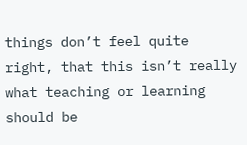things don’t feel quite right, that this isn’t really what teaching or learning should be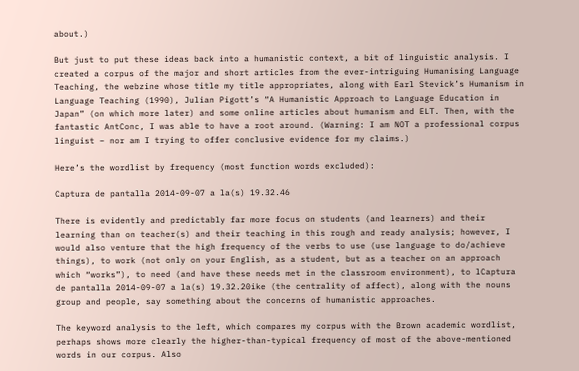about.)

But just to put these ideas back into a humanistic context, a bit of linguistic analysis. I created a corpus of the major and short articles from the ever-intriguing Humanising Language Teaching, the webzine whose title my title appropriates, along with Earl Stevick’s Humanism in Language Teaching (1990), Julian Pigott’s “A Humanistic Approach to Language Education in Japan” (on which more later) and some online articles about humanism and ELT. Then, with the fantastic AntConc, I was able to have a root around. (Warning: I am NOT a professional corpus linguist – nor am I trying to offer conclusive evidence for my claims.)

Here’s the wordlist by frequency (most function words excluded):

Captura de pantalla 2014-09-07 a la(s) 19.32.46

There is evidently and predictably far more focus on students (and learners) and their learning than on teacher(s) and their teaching in this rough and ready analysis; however, I would also venture that the high frequency of the verbs to use (use language to do/achieve things), to work (not only on your English, as a student, but as a teacher on an approach which “works”), to need (and have these needs met in the classroom environment), to lCaptura de pantalla 2014-09-07 a la(s) 19.32.20ike (the centrality of affect), along with the nouns group and people, say something about the concerns of humanistic approaches.

The keyword analysis to the left, which compares my corpus with the Brown academic wordlist, perhaps shows more clearly the higher-than-typical frequency of most of the above-mentioned words in our corpus. Also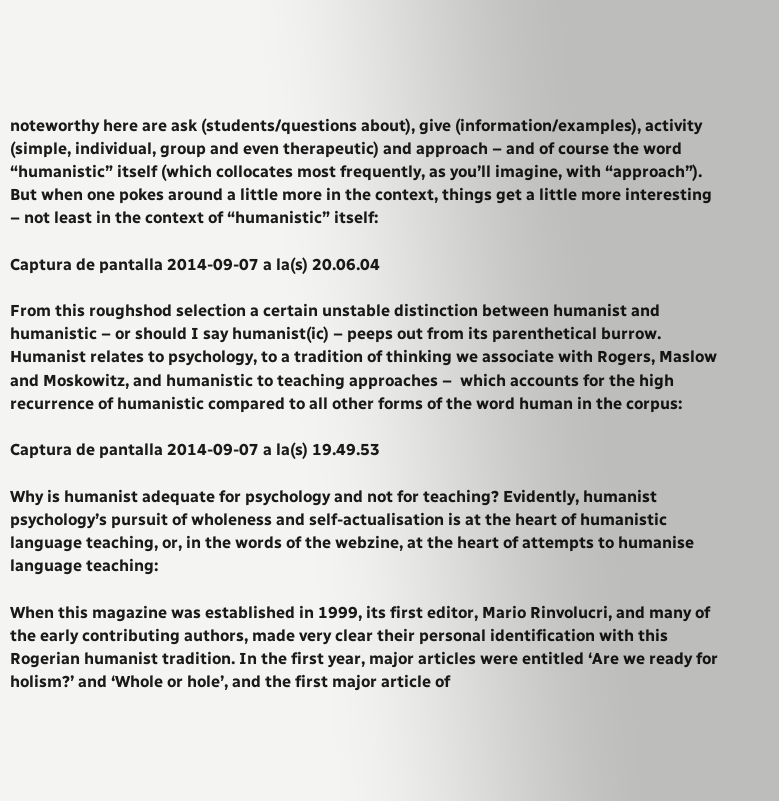noteworthy here are ask (students/questions about), give (information/examples), activity (simple, individual, group and even therapeutic) and approach – and of course the word “humanistic” itself (which collocates most frequently, as you’ll imagine, with “approach”). But when one pokes around a little more in the context, things get a little more interesting – not least in the context of “humanistic” itself:

Captura de pantalla 2014-09-07 a la(s) 20.06.04

From this roughshod selection a certain unstable distinction between humanist and humanistic – or should I say humanist(ic) – peeps out from its parenthetical burrow. Humanist relates to psychology, to a tradition of thinking we associate with Rogers, Maslow and Moskowitz, and humanistic to teaching approaches –  which accounts for the high recurrence of humanistic compared to all other forms of the word human in the corpus:

Captura de pantalla 2014-09-07 a la(s) 19.49.53

Why is humanist adequate for psychology and not for teaching? Evidently, humanist psychology’s pursuit of wholeness and self-actualisation is at the heart of humanistic language teaching, or, in the words of the webzine, at the heart of attempts to humanise language teaching:

When this magazine was established in 1999, its first editor, Mario Rinvolucri, and many of the early contributing authors, made very clear their personal identification with this Rogerian humanist tradition. In the first year, major articles were entitled ‘Are we ready for holism?’ and ‘Whole or hole’, and the first major article of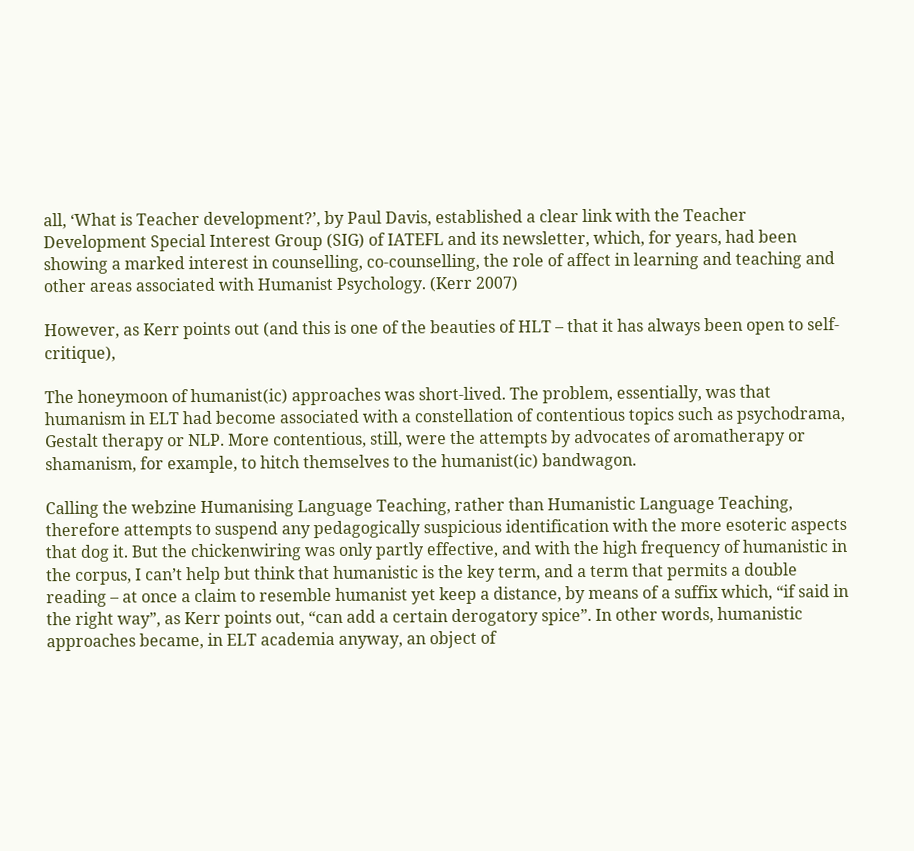all, ‘What is Teacher development?’, by Paul Davis, established a clear link with the Teacher Development Special Interest Group (SIG) of IATEFL and its newsletter, which, for years, had been showing a marked interest in counselling, co-counselling, the role of affect in learning and teaching and other areas associated with Humanist Psychology. (Kerr 2007)

However, as Kerr points out (and this is one of the beauties of HLT – that it has always been open to self-critique),

The honeymoon of humanist(ic) approaches was short-lived. The problem, essentially, was that humanism in ELT had become associated with a constellation of contentious topics such as psychodrama, Gestalt therapy or NLP. More contentious, still, were the attempts by advocates of aromatherapy or shamanism, for example, to hitch themselves to the humanist(ic) bandwagon.

Calling the webzine Humanising Language Teaching, rather than Humanistic Language Teaching, therefore attempts to suspend any pedagogically suspicious identification with the more esoteric aspects that dog it. But the chickenwiring was only partly effective, and with the high frequency of humanistic in the corpus, I can’t help but think that humanistic is the key term, and a term that permits a double reading – at once a claim to resemble humanist yet keep a distance, by means of a suffix which, “if said in the right way”, as Kerr points out, “can add a certain derogatory spice”. In other words, humanistic approaches became, in ELT academia anyway, an object of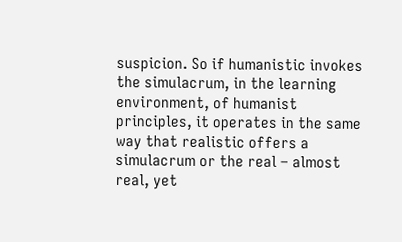suspicion. So if humanistic invokes the simulacrum, in the learning environment, of humanist principles, it operates in the same way that realistic offers a simulacrum or the real – almost real, yet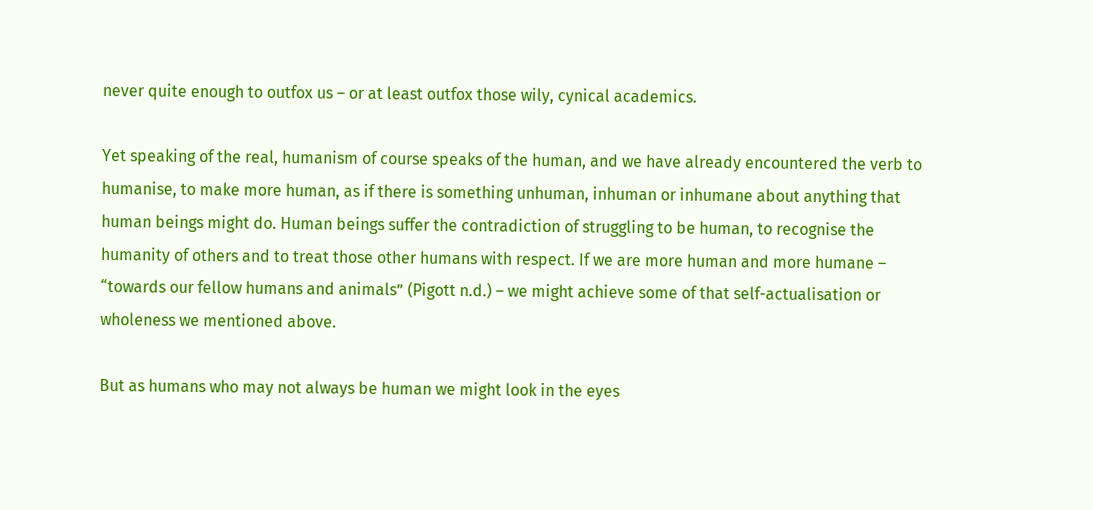never quite enough to outfox us – or at least outfox those wily, cynical academics.

Yet speaking of the real, humanism of course speaks of the human, and we have already encountered the verb to humanise, to make more human, as if there is something unhuman, inhuman or inhumane about anything that human beings might do. Human beings suffer the contradiction of struggling to be human, to recognise the humanity of others and to treat those other humans with respect. If we are more human and more humane – “towards our fellow humans and animals” (Pigott n.d.) – we might achieve some of that self-actualisation or wholeness we mentioned above.

But as humans who may not always be human we might look in the eyes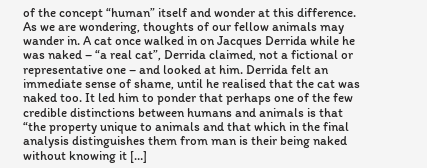of the concept “human” itself and wonder at this difference. As we are wondering, thoughts of our fellow animals may wander in. A cat once walked in on Jacques Derrida while he was naked – “a real cat”, Derrida claimed, not a fictional or representative one – and looked at him. Derrida felt an immediate sense of shame, until he realised that the cat was naked too. It led him to ponder that perhaps one of the few credible distinctions between humans and animals is that “the property unique to animals and that which in the final analysis distinguishes them from man is their being naked without knowing it […]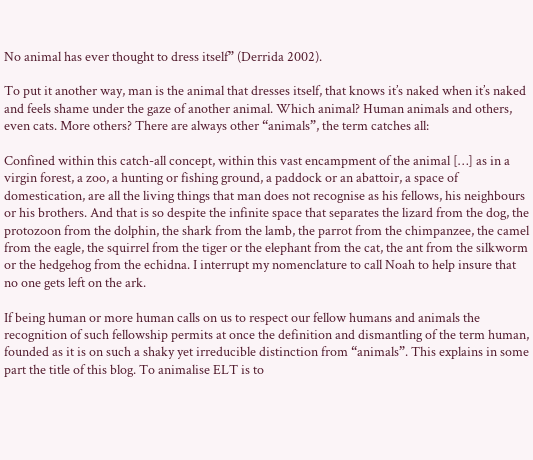No animal has ever thought to dress itself” (Derrida 2002).

To put it another way, man is the animal that dresses itself, that knows it’s naked when it’s naked and feels shame under the gaze of another animal. Which animal? Human animals and others, even cats. More others? There are always other “animals”, the term catches all:

Confined within this catch-all concept, within this vast encampment of the animal […] as in a virgin forest, a zoo, a hunting or fishing ground, a paddock or an abattoir, a space of domestication, are all the living things that man does not recognise as his fellows, his neighbours or his brothers. And that is so despite the infinite space that separates the lizard from the dog, the protozoon from the dolphin, the shark from the lamb, the parrot from the chimpanzee, the camel from the eagle, the squirrel from the tiger or the elephant from the cat, the ant from the silkworm or the hedgehog from the echidna. I interrupt my nomenclature to call Noah to help insure that no one gets left on the ark.

If being human or more human calls on us to respect our fellow humans and animals the recognition of such fellowship permits at once the definition and dismantling of the term human, founded as it is on such a shaky yet irreducible distinction from “animals”. This explains in some part the title of this blog. To animalise ELT is to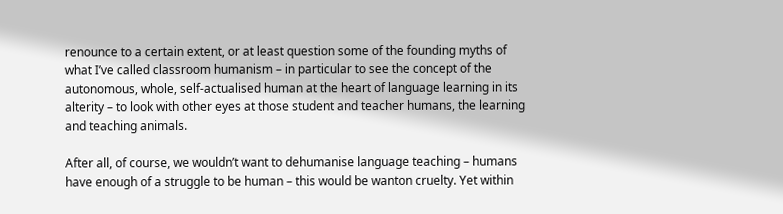renounce to a certain extent, or at least question some of the founding myths of what I’ve called classroom humanism – in particular to see the concept of the autonomous, whole, self-actualised human at the heart of language learning in its alterity – to look with other eyes at those student and teacher humans, the learning and teaching animals.

After all, of course, we wouldn’t want to dehumanise language teaching – humans have enough of a struggle to be human – this would be wanton cruelty. Yet within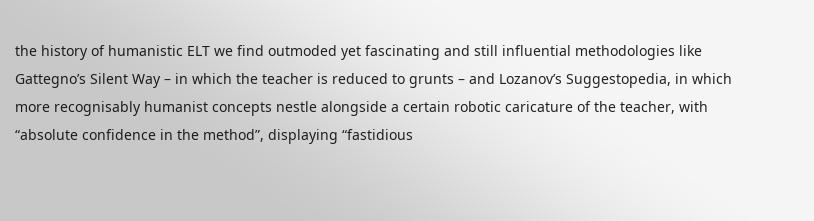the history of humanistic ELT we find outmoded yet fascinating and still influential methodologies like Gattegno’s Silent Way – in which the teacher is reduced to grunts – and Lozanov’s Suggestopedia, in which more recognisably humanist concepts nestle alongside a certain robotic caricature of the teacher, with “absolute confidence in the method”, displaying “fastidious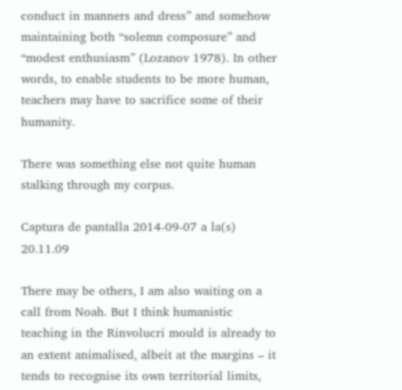conduct in manners and dress” and somehow maintaining both “solemn composure” and “modest enthusiasm” (Lozanov 1978). In other words, to enable students to be more human, teachers may have to sacrifice some of their humanity.

There was something else not quite human stalking through my corpus.

Captura de pantalla 2014-09-07 a la(s) 20.11.09

There may be others, I am also waiting on a call from Noah. But I think humanistic teaching in the Rinvolucri mould is already to an extent animalised, albeit at the margins – it tends to recognise its own territorial limits,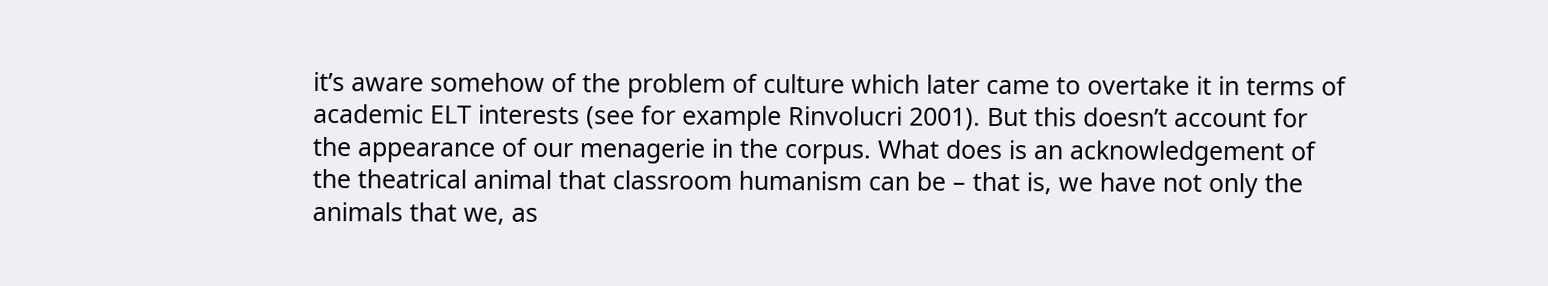it’s aware somehow of the problem of culture which later came to overtake it in terms of academic ELT interests (see for example Rinvolucri 2001). But this doesn’t account for the appearance of our menagerie in the corpus. What does is an acknowledgement of the theatrical animal that classroom humanism can be – that is, we have not only the animals that we, as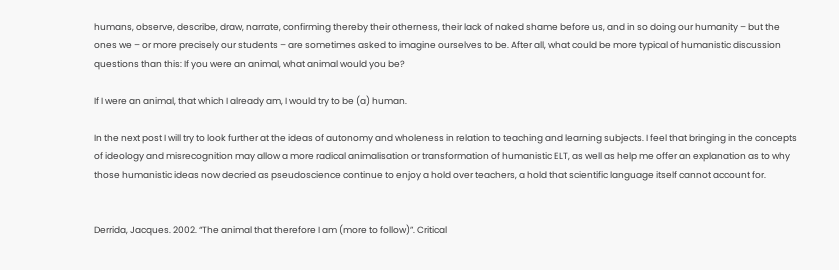humans, observe, describe, draw, narrate, confirming thereby their otherness, their lack of naked shame before us, and in so doing our humanity – but the ones we – or more precisely our students – are sometimes asked to imagine ourselves to be. After all, what could be more typical of humanistic discussion questions than this: If you were an animal, what animal would you be?

If I were an animal, that which I already am, I would try to be (a) human.

In the next post I will try to look further at the ideas of autonomy and wholeness in relation to teaching and learning subjects. I feel that bringing in the concepts of ideology and misrecognition may allow a more radical animalisation or transformation of humanistic ELT, as well as help me offer an explanation as to why those humanistic ideas now decried as pseudoscience continue to enjoy a hold over teachers, a hold that scientific language itself cannot account for.


Derrida, Jacques. 2002. “The animal that therefore I am (more to follow)”. Critical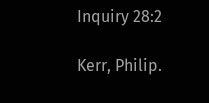Inquiry 28:2

Kerr, Philip.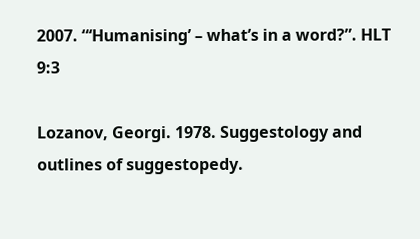2007. “‘Humanising’ – what’s in a word?”. HLT 9:3

Lozanov, Georgi. 1978. Suggestology and outlines of suggestopedy.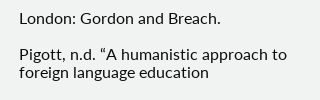London: Gordon and Breach.

Pigott, n.d. “A humanistic approach to foreign language education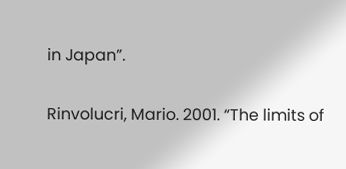in Japan”.

Rinvolucri, Mario. 2001. “The limits of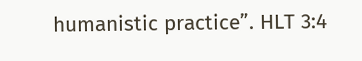humanistic practice”. HLT 3:4